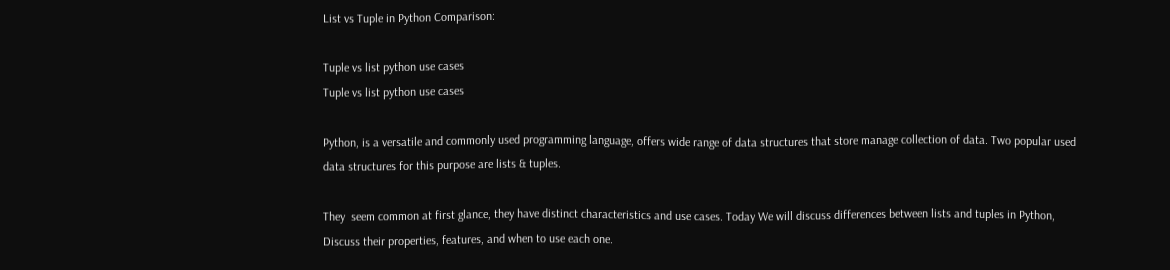List vs Tuple in Python Comparison:

Tuple vs list python use cases
Tuple vs list python use cases

Python, is a versatile and commonly used programming language, offers wide range of data structures that store manage collection of data. Two popular used data structures for this purpose are lists & tuples.

They  seem common at first glance, they have distinct characteristics and use cases. Today We will discuss differences between lists and tuples in Python, Discuss their properties, features, and when to use each one.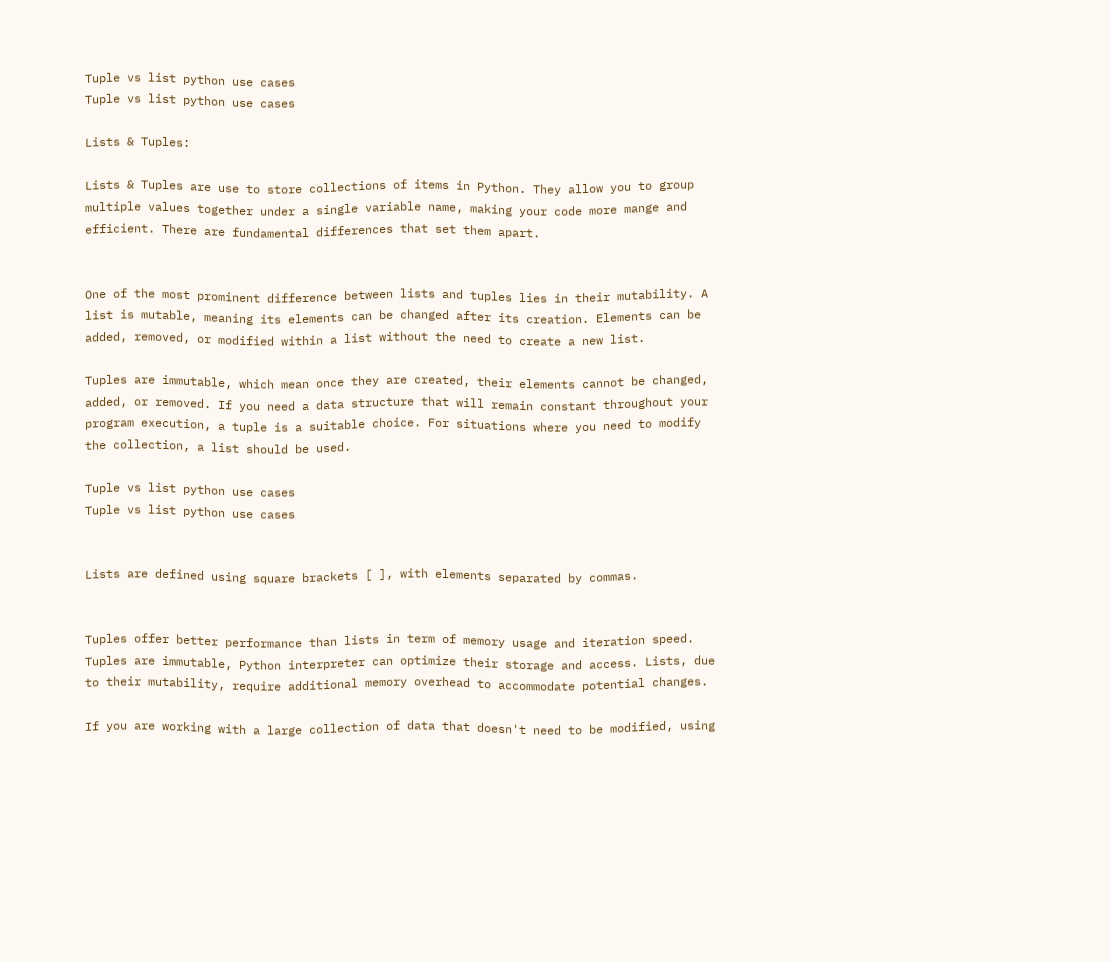Tuple vs list python use cases
Tuple vs list python use cases

Lists & Tuples:

Lists & Tuples are use to store collections of items in Python. They allow you to group multiple values together under a single variable name, making your code more mange and efficient. There are fundamental differences that set them apart.


One of the most prominent difference between lists and tuples lies in their mutability. A list is mutable, meaning its elements can be changed after its creation. Elements can be added, removed, or modified within a list without the need to create a new list.

Tuples are immutable, which mean once they are created, their elements cannot be changed, added, or removed. If you need a data structure that will remain constant throughout your program execution, a tuple is a suitable choice. For situations where you need to modify the collection, a list should be used.

Tuple vs list python use cases
Tuple vs list python use cases


Lists are defined using square brackets [ ], with elements separated by commas.


Tuples offer better performance than lists in term of memory usage and iteration speed. Tuples are immutable, Python interpreter can optimize their storage and access. Lists, due to their mutability, require additional memory overhead to accommodate potential changes.

If you are working with a large collection of data that doesn't need to be modified, using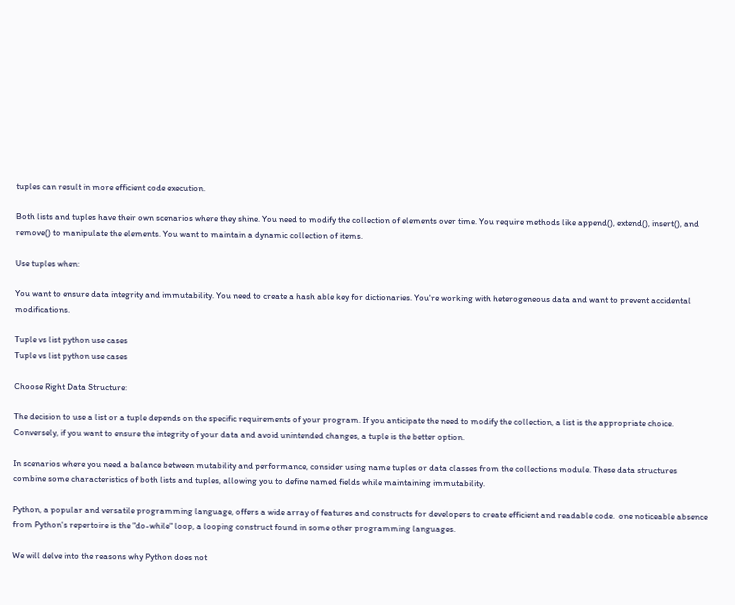tuples can result in more efficient code execution.

Both lists and tuples have their own scenarios where they shine. You need to modify the collection of elements over time. You require methods like append(), extend(), insert(), and remove() to manipulate the elements. You want to maintain a dynamic collection of items.

Use tuples when:

You want to ensure data integrity and immutability. You need to create a hash able key for dictionaries. You're working with heterogeneous data and want to prevent accidental modifications.

Tuple vs list python use cases
Tuple vs list python use cases

Choose Right Data Structure:

The decision to use a list or a tuple depends on the specific requirements of your program. If you anticipate the need to modify the collection, a list is the appropriate choice. Conversely, if you want to ensure the integrity of your data and avoid unintended changes, a tuple is the better option.

In scenarios where you need a balance between mutability and performance, consider using name tuples or data classes from the collections module. These data structures combine some characteristics of both lists and tuples, allowing you to define named fields while maintaining immutability.

Python, a popular and versatile programming language, offers a wide array of features and constructs for developers to create efficient and readable code.  one noticeable absence from Python's repertoire is the "do-while" loop, a looping construct found in some other programming languages.

We will delve into the reasons why Python does not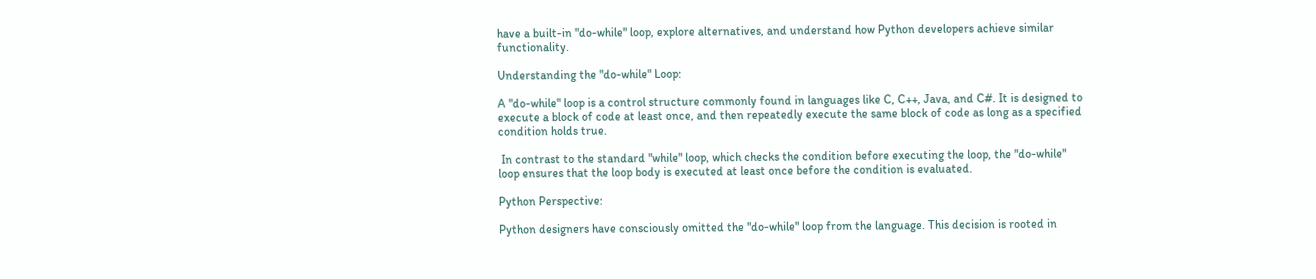have a built-in "do-while" loop, explore alternatives, and understand how Python developers achieve similar functionality.

Understanding the "do-while" Loop:

A "do-while" loop is a control structure commonly found in languages like C, C++, Java, and C#. It is designed to execute a block of code at least once, and then repeatedly execute the same block of code as long as a specified condition holds true.

 In contrast to the standard "while" loop, which checks the condition before executing the loop, the "do-while" loop ensures that the loop body is executed at least once before the condition is evaluated.

Python Perspective:

Python designers have consciously omitted the "do-while" loop from the language. This decision is rooted in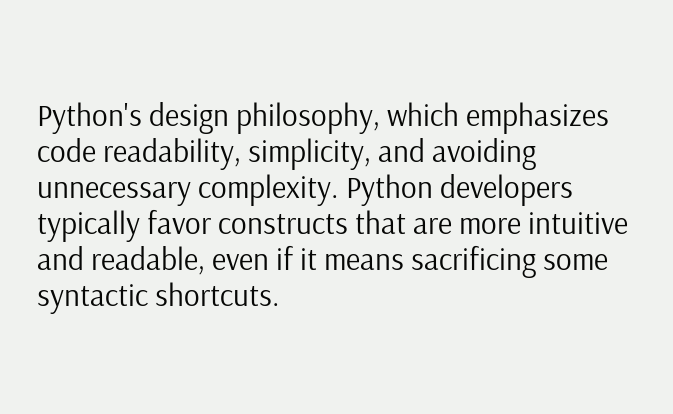Python's design philosophy, which emphasizes code readability, simplicity, and avoiding unnecessary complexity. Python developers typically favor constructs that are more intuitive and readable, even if it means sacrificing some syntactic shortcuts.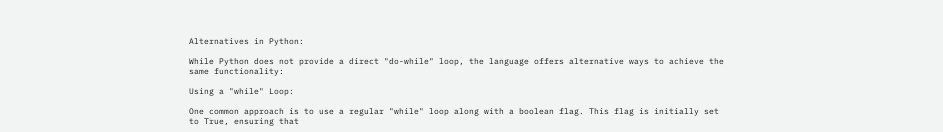Alternatives in Python:

While Python does not provide a direct "do-while" loop, the language offers alternative ways to achieve the same functionality:

Using a "while" Loop:

One common approach is to use a regular "while" loop along with a boolean flag. This flag is initially set to True, ensuring that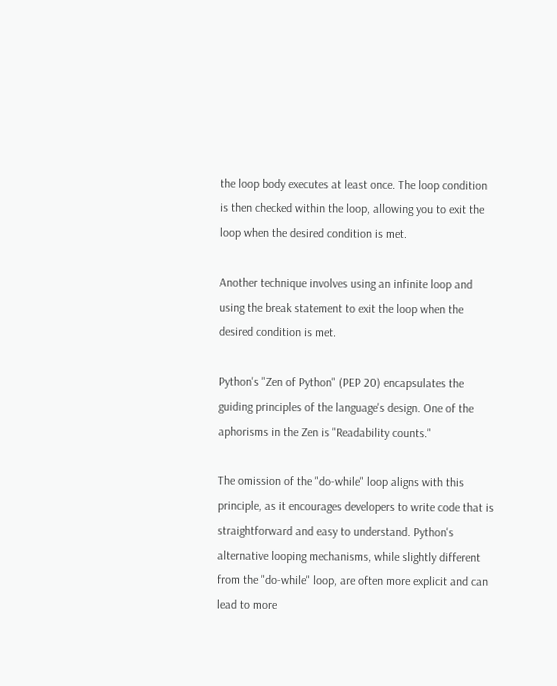the loop body executes at least once. The loop condition is then checked within the loop, allowing you to exit the loop when the desired condition is met.

Another technique involves using an infinite loop and using the break statement to exit the loop when the desired condition is met.

Python's "Zen of Python" (PEP 20) encapsulates the guiding principles of the language's design. One of the aphorisms in the Zen is "Readability counts."

The omission of the "do-while" loop aligns with this principle, as it encourages developers to write code that is straightforward and easy to understand. Python's alternative looping mechanisms, while slightly different from the "do-while" loop, are often more explicit and can lead to more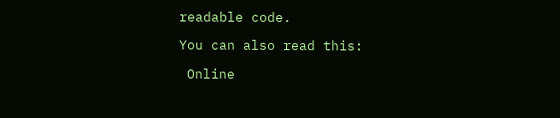readable code.

You can also read this:

 Online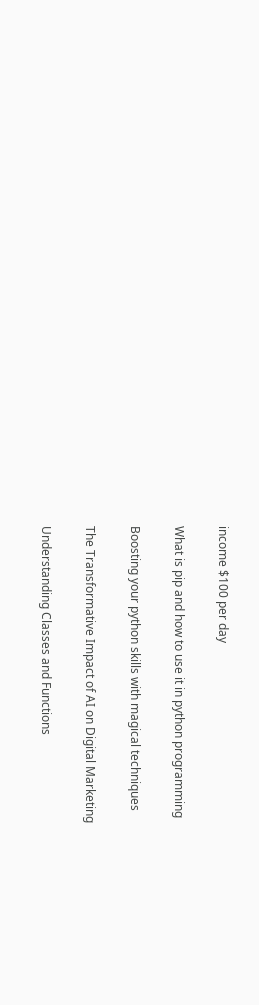income $100 per day

What is pip and how to use it in python programming

Boosting your python skills with magical techniques

The Transformative Impact of AI on Digital Marketing

Understanding Classes and Functions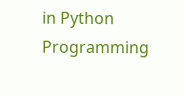in Python Programming